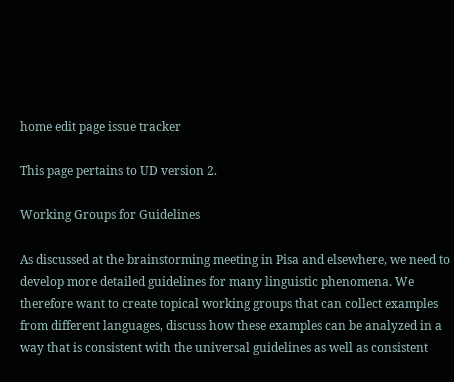home edit page issue tracker

This page pertains to UD version 2.

Working Groups for Guidelines

As discussed at the brainstorming meeting in Pisa and elsewhere, we need to develop more detailed guidelines for many linguistic phenomena. We therefore want to create topical working groups that can collect examples from different languages, discuss how these examples can be analyzed in a way that is consistent with the universal guidelines as well as consistent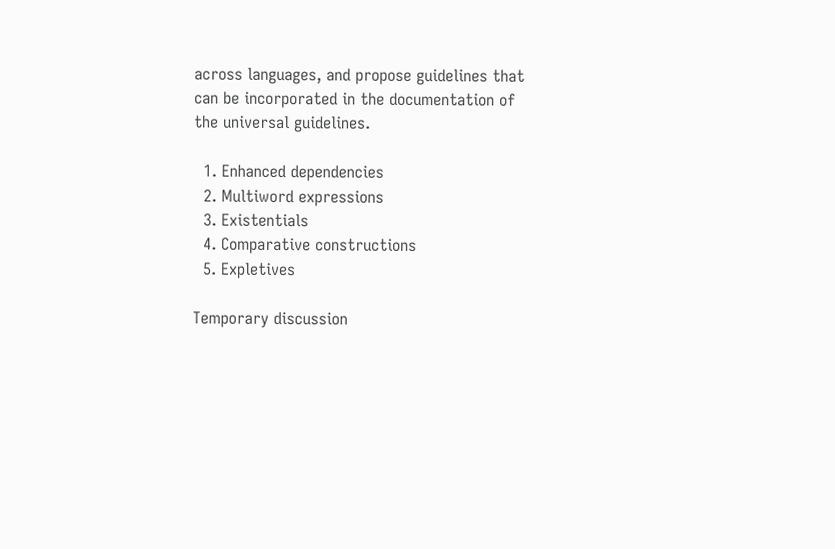across languages, and propose guidelines that can be incorporated in the documentation of the universal guidelines.

  1. Enhanced dependencies
  2. Multiword expressions
  3. Existentials
  4. Comparative constructions
  5. Expletives

Temporary discussion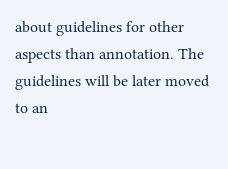about guidelines for other aspects than annotation. The guidelines will be later moved to an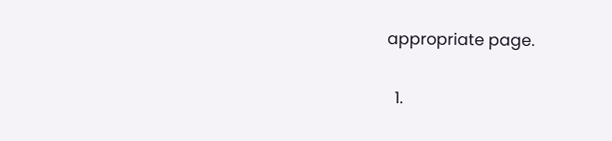appropriate page.

  1.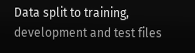Data split to training, development and test files